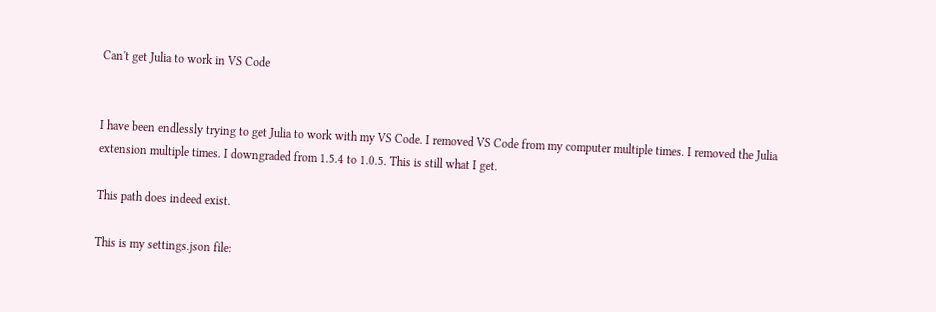Can't get Julia to work in VS Code


I have been endlessly trying to get Julia to work with my VS Code. I removed VS Code from my computer multiple times. I removed the Julia extension multiple times. I downgraded from 1.5.4 to 1.0.5. This is still what I get.

This path does indeed exist.

This is my settings.json file: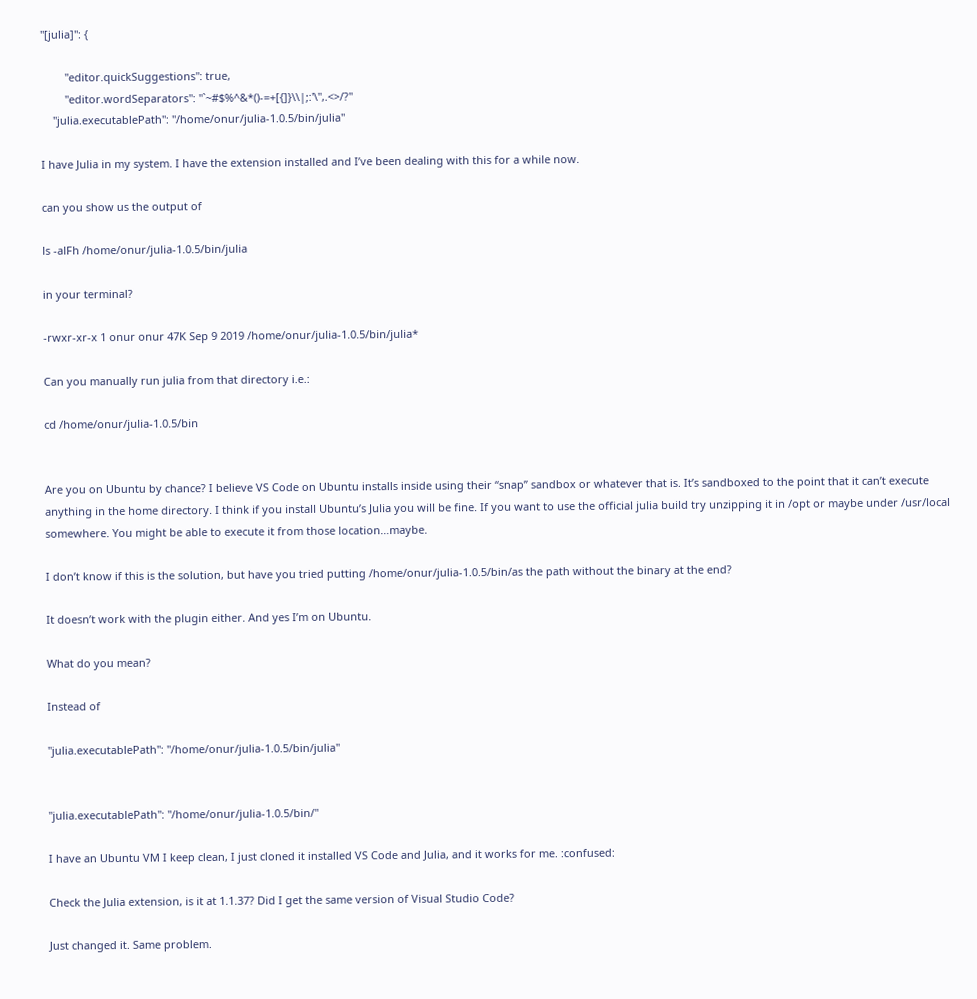"[julia]": {

        "editor.quickSuggestions": true,
        "editor.wordSeparators": "`~#$%^&*()-=+[{]}\\|;:'\",.<>/?"
    "julia.executablePath": "/home/onur/julia-1.0.5/bin/julia"

I have Julia in my system. I have the extension installed and I’ve been dealing with this for a while now.

can you show us the output of

ls -alFh /home/onur/julia-1.0.5/bin/julia

in your terminal?

-rwxr-xr-x 1 onur onur 47K Sep 9 2019 /home/onur/julia-1.0.5/bin/julia*

Can you manually run julia from that directory i.e.:

cd /home/onur/julia-1.0.5/bin


Are you on Ubuntu by chance? I believe VS Code on Ubuntu installs inside using their “snap” sandbox or whatever that is. It’s sandboxed to the point that it can’t execute anything in the home directory. I think if you install Ubuntu’s Julia you will be fine. If you want to use the official julia build try unzipping it in /opt or maybe under /usr/local somewhere. You might be able to execute it from those location…maybe.

I don’t know if this is the solution, but have you tried putting /home/onur/julia-1.0.5/bin/as the path without the binary at the end?

It doesn’t work with the plugin either. And yes I’m on Ubuntu.

What do you mean?

Instead of

"julia.executablePath": "/home/onur/julia-1.0.5/bin/julia"


"julia.executablePath": "/home/onur/julia-1.0.5/bin/"

I have an Ubuntu VM I keep clean, I just cloned it installed VS Code and Julia, and it works for me. :confused:

Check the Julia extension, is it at 1.1.37? Did I get the same version of Visual Studio Code?

Just changed it. Same problem.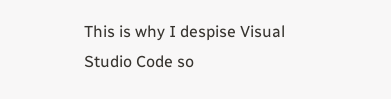This is why I despise Visual Studio Code so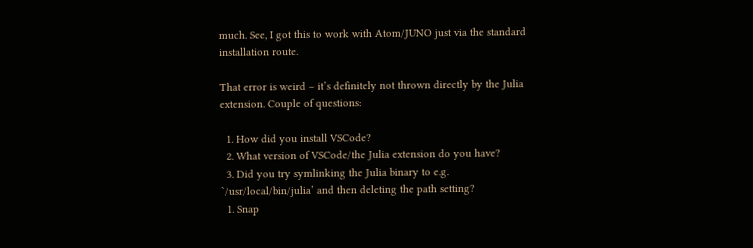much. See, I got this to work with Atom/JUNO just via the standard installation route.

That error is weird – it’s definitely not thrown directly by the Julia extension. Couple of questions:

  1. How did you install VSCode?
  2. What version of VSCode/the Julia extension do you have?
  3. Did you try symlinking the Julia binary to e.g. `/usr/local/bin/julia’ and then deleting the path setting?
  1. Snap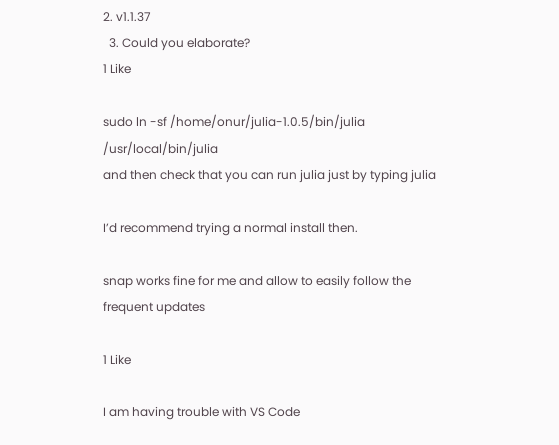2. v1.1.37
  3. Could you elaborate?
1 Like

sudo ln -sf /home/onur/julia-1.0.5/bin/julia /usr/local/bin/julia
and then check that you can run julia just by typing julia

I’d recommend trying a normal install then.

snap works fine for me and allow to easily follow the frequent updates

1 Like

I am having trouble with VS Code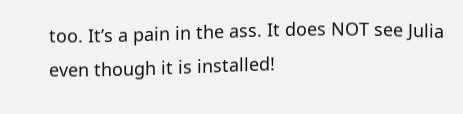too. It’s a pain in the ass. It does NOT see Julia even though it is installed!